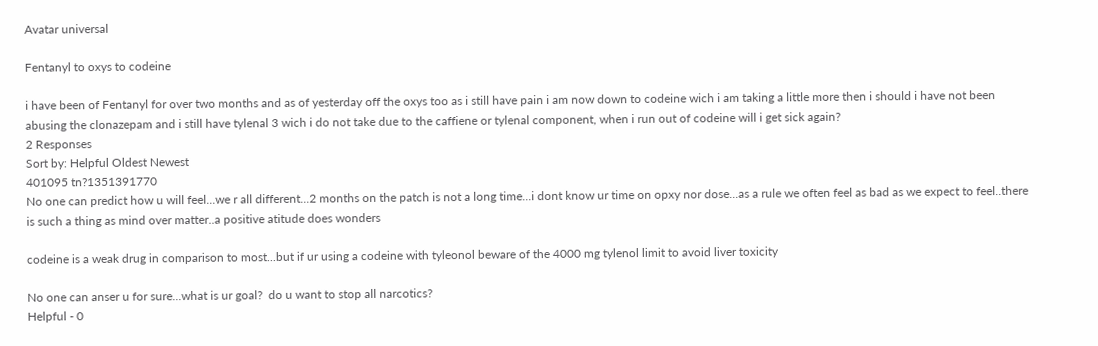Avatar universal

Fentanyl to oxys to codeine

i have been of Fentanyl for over two months and as of yesterday off the oxys too as i still have pain i am now down to codeine wich i am taking a little more then i should i have not been abusing the clonazepam and i still have tylenal 3 wich i do not take due to the caffiene or tylenal component, when i run out of codeine will i get sick again?
2 Responses
Sort by: Helpful Oldest Newest
401095 tn?1351391770
No one can predict how u will feel...we r all different...2 months on the patch is not a long time...i dont know ur time on opxy nor dose...as a rule we often feel as bad as we expect to feel..there is such a thing as mind over matter..a positive atitude does wonders

codeine is a weak drug in comparison to most...but if ur using a codeine with tyleonol beware of the 4000 mg tylenol limit to avoid liver toxicity

No one can anser u for sure...what is ur goal?  do u want to stop all narcotics?
Helpful - 0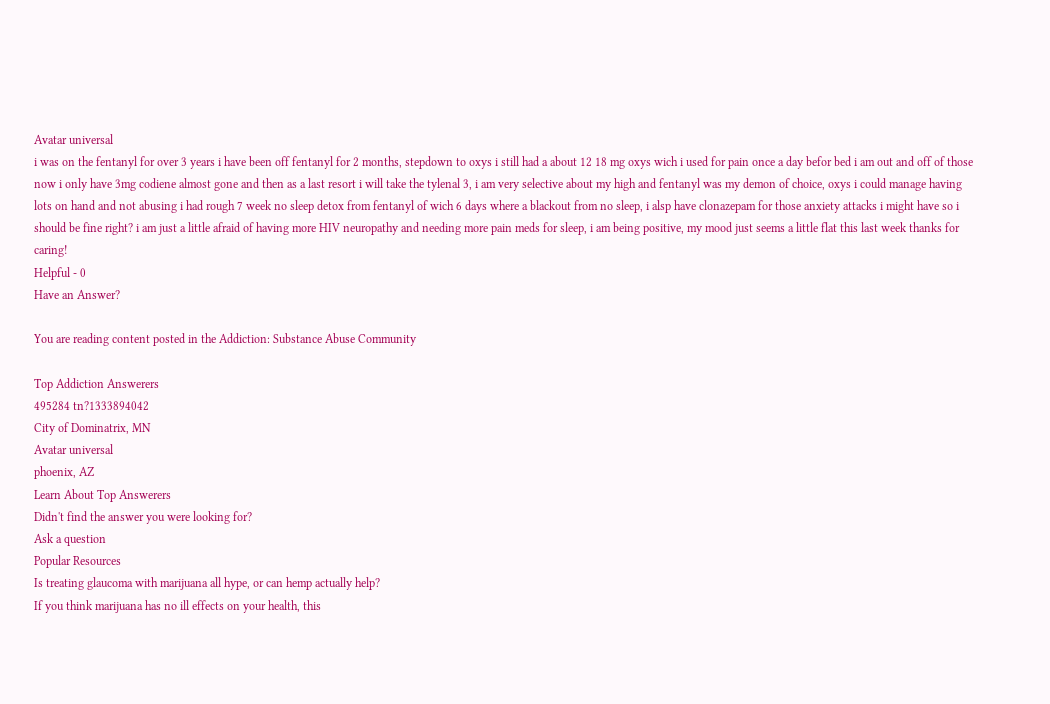Avatar universal
i was on the fentanyl for over 3 years i have been off fentanyl for 2 months, stepdown to oxys i still had a about 12 18 mg oxys wich i used for pain once a day befor bed i am out and off of those now i only have 3mg codiene almost gone and then as a last resort i will take the tylenal 3, i am very selective about my high and fentanyl was my demon of choice, oxys i could manage having lots on hand and not abusing i had rough 7 week no sleep detox from fentanyl of wich 6 days where a blackout from no sleep, i alsp have clonazepam for those anxiety attacks i might have so i should be fine right? i am just a little afraid of having more HIV neuropathy and needing more pain meds for sleep, i am being positive, my mood just seems a little flat this last week thanks for caring!
Helpful - 0
Have an Answer?

You are reading content posted in the Addiction: Substance Abuse Community

Top Addiction Answerers
495284 tn?1333894042
City of Dominatrix, MN
Avatar universal
phoenix, AZ
Learn About Top Answerers
Didn't find the answer you were looking for?
Ask a question
Popular Resources
Is treating glaucoma with marijuana all hype, or can hemp actually help?
If you think marijuana has no ill effects on your health, this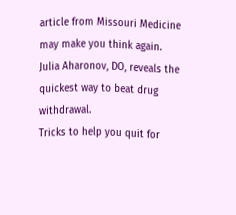article from Missouri Medicine may make you think again.
Julia Aharonov, DO, reveals the quickest way to beat drug withdrawal.
Tricks to help you quit for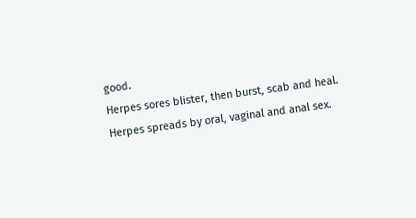good.
Herpes sores blister, then burst, scab and heal.
Herpes spreads by oral, vaginal and anal sex.